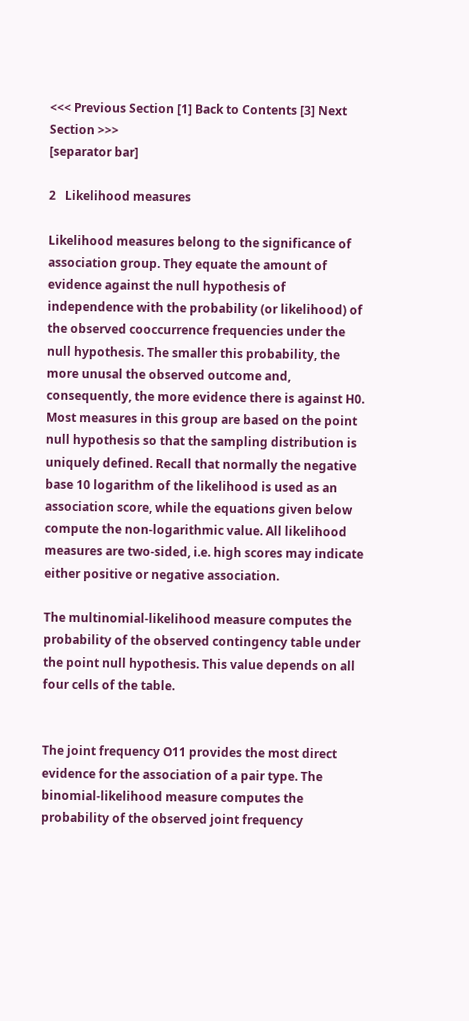<<< Previous Section [1] Back to Contents [3] Next Section >>>
[separator bar]

2   Likelihood measures

Likelihood measures belong to the significance of association group. They equate the amount of evidence against the null hypothesis of independence with the probability (or likelihood) of the observed cooccurrence frequencies under the null hypothesis. The smaller this probability, the more unusal the observed outcome and, consequently, the more evidence there is against H0. Most measures in this group are based on the point null hypothesis so that the sampling distribution is uniquely defined. Recall that normally the negative base 10 logarithm of the likelihood is used as an association score, while the equations given below compute the non-logarithmic value. All likelihood measures are two-sided, i.e. high scores may indicate either positive or negative association.

The multinomial-likelihood measure computes the probability of the observed contingency table under the point null hypothesis. This value depends on all four cells of the table.


The joint frequency O11 provides the most direct evidence for the association of a pair type. The binomial-likelihood measure computes the probability of the observed joint frequency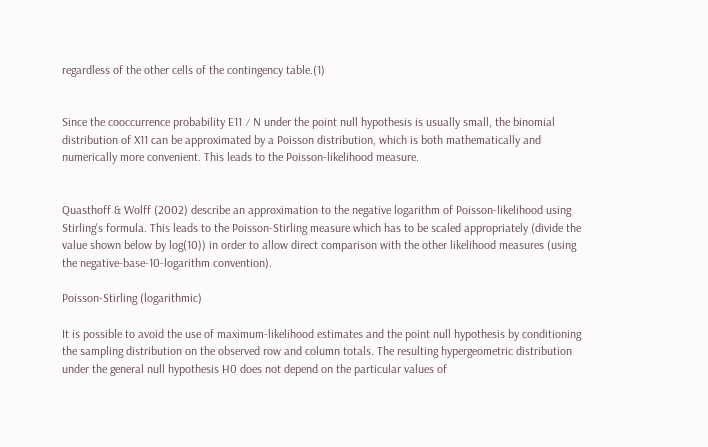regardless of the other cells of the contingency table.(1)


Since the cooccurrence probability E11 ⁄ N under the point null hypothesis is usually small, the binomial distribution of X11 can be approximated by a Poisson distribution, which is both mathematically and numerically more convenient. This leads to the Poisson-likelihood measure.


Quasthoff & Wolff (2002) describe an approximation to the negative logarithm of Poisson-likelihood using Stirling's formula. This leads to the Poisson-Stirling measure which has to be scaled appropriately (divide the value shown below by log(10)) in order to allow direct comparison with the other likelihood measures (using the negative-base-10-logarithm convention).

Poisson-Stirling (logarithmic)

It is possible to avoid the use of maximum-likelihood estimates and the point null hypothesis by conditioning the sampling distribution on the observed row and column totals. The resulting hypergeometric distribution under the general null hypothesis H0 does not depend on the particular values of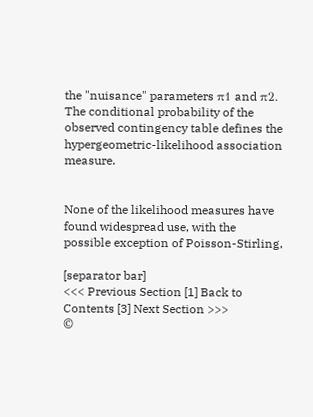the "nuisance" parameters π1 and π2. The conditional probability of the observed contingency table defines the hypergeometric-likelihood association measure.


None of the likelihood measures have found widespread use, with the possible exception of Poisson-Stirling,

[separator bar]
<<< Previous Section [1] Back to Contents [3] Next Section >>>
©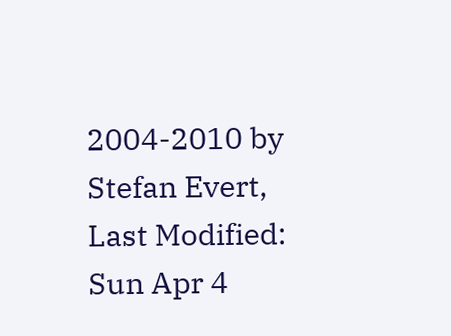2004-2010 by Stefan Evert, Last Modified: Sun Apr 4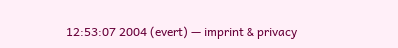12:53:07 2004 (evert) — imprint & privacy